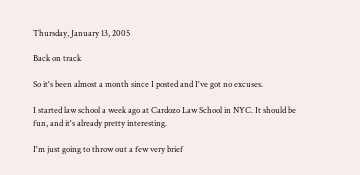Thursday, January 13, 2005

Back on track

So it's been almost a month since I posted and I've got no excuses.

I started law school a week ago at Cardozo Law School in NYC. It should be fun, and it's already pretty interesting.

I'm just going to throw out a few very brief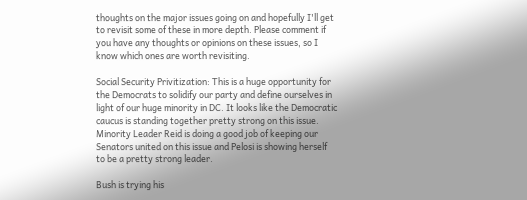thoughts on the major issues going on and hopefully I'll get to revisit some of these in more depth. Please comment if you have any thoughts or opinions on these issues, so I know which ones are worth revisiting.

Social Security Privitization: This is a huge opportunity for the Democrats to solidify our party and define ourselves in light of our huge minority in DC. It looks like the Democratic caucus is standing together pretty strong on this issue. Minority Leader Reid is doing a good job of keeping our Senators united on this issue and Pelosi is showing herself to be a pretty strong leader.

Bush is trying his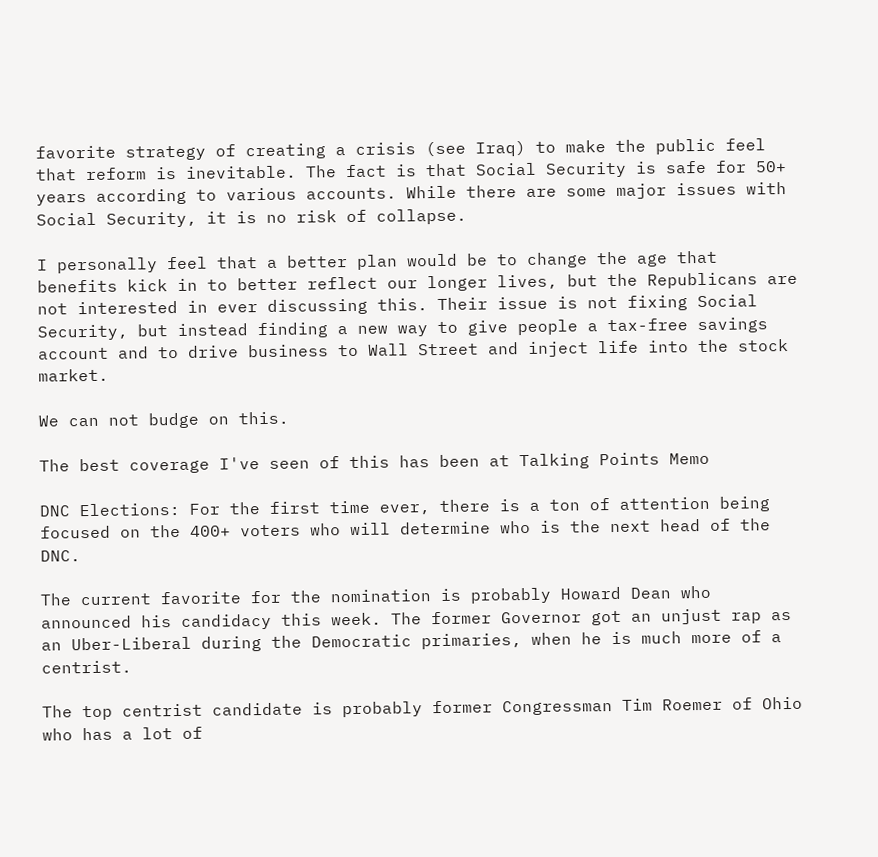favorite strategy of creating a crisis (see Iraq) to make the public feel that reform is inevitable. The fact is that Social Security is safe for 50+ years according to various accounts. While there are some major issues with Social Security, it is no risk of collapse.

I personally feel that a better plan would be to change the age that benefits kick in to better reflect our longer lives, but the Republicans are not interested in ever discussing this. Their issue is not fixing Social Security, but instead finding a new way to give people a tax-free savings account and to drive business to Wall Street and inject life into the stock market.

We can not budge on this.

The best coverage I've seen of this has been at Talking Points Memo

DNC Elections: For the first time ever, there is a ton of attention being focused on the 400+ voters who will determine who is the next head of the DNC.

The current favorite for the nomination is probably Howard Dean who announced his candidacy this week. The former Governor got an unjust rap as an Uber-Liberal during the Democratic primaries, when he is much more of a centrist.

The top centrist candidate is probably former Congressman Tim Roemer of Ohio who has a lot of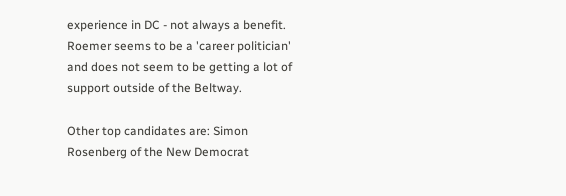experience in DC - not always a benefit. Roemer seems to be a 'career politician' and does not seem to be getting a lot of support outside of the Beltway.

Other top candidates are: Simon Rosenberg of the New Democrat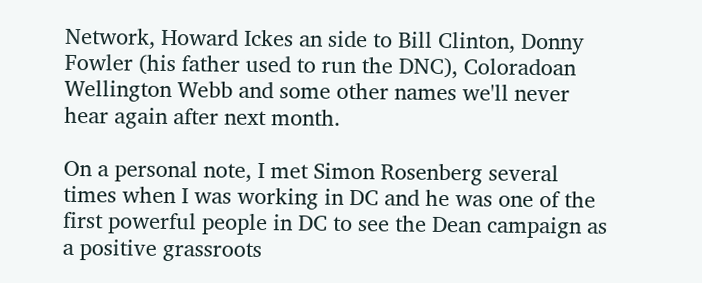Network, Howard Ickes an side to Bill Clinton, Donny Fowler (his father used to run the DNC), Coloradoan Wellington Webb and some other names we'll never hear again after next month.

On a personal note, I met Simon Rosenberg several times when I was working in DC and he was one of the first powerful people in DC to see the Dean campaign as a positive grassroots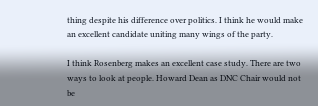thing despite his difference over politics. I think he would make an excellent candidate uniting many wings of the party.

I think Rosenberg makes an excellent case study. There are two ways to look at people. Howard Dean as DNC Chair would not be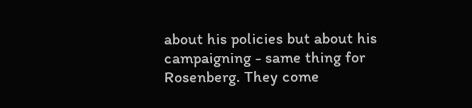about his policies but about his campaigning - same thing for Rosenberg. They come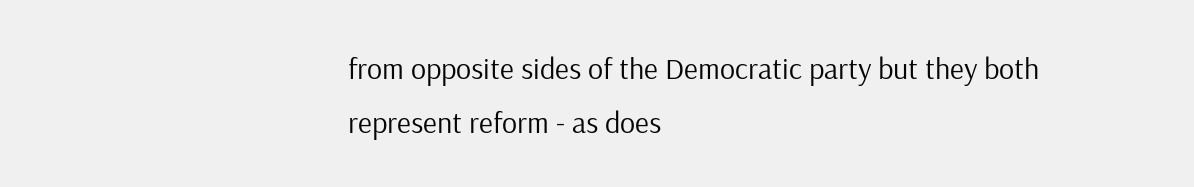from opposite sides of the Democratic party but they both represent reform - as does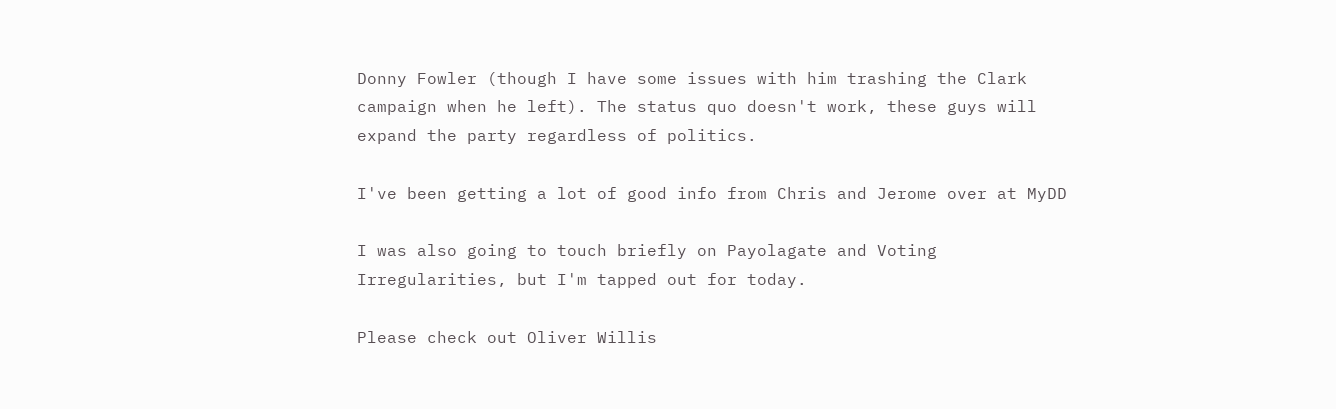Donny Fowler (though I have some issues with him trashing the Clark campaign when he left). The status quo doesn't work, these guys will expand the party regardless of politics.

I've been getting a lot of good info from Chris and Jerome over at MyDD

I was also going to touch briefly on Payolagate and Voting Irregularities, but I'm tapped out for today.

Please check out Oliver Willis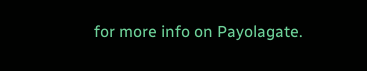for more info on Payolagate.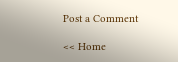Post a Comment

<< Home